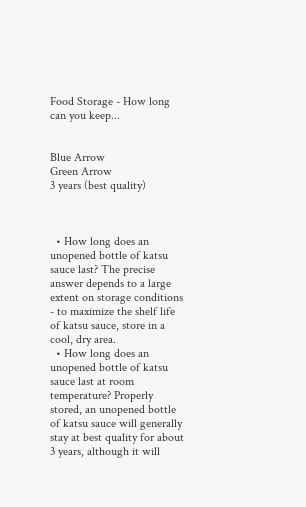Food Storage - How long can you keep...


Blue Arrow
Green Arrow
3 years (best quality)



  • How long does an unopened bottle of katsu sauce last? The precise answer depends to a large extent on storage conditions - to maximize the shelf life of katsu sauce, store in a cool, dry area.
  • How long does an unopened bottle of katsu sauce last at room temperature? Properly stored, an unopened bottle of katsu sauce will generally stay at best quality for about 3 years, although it will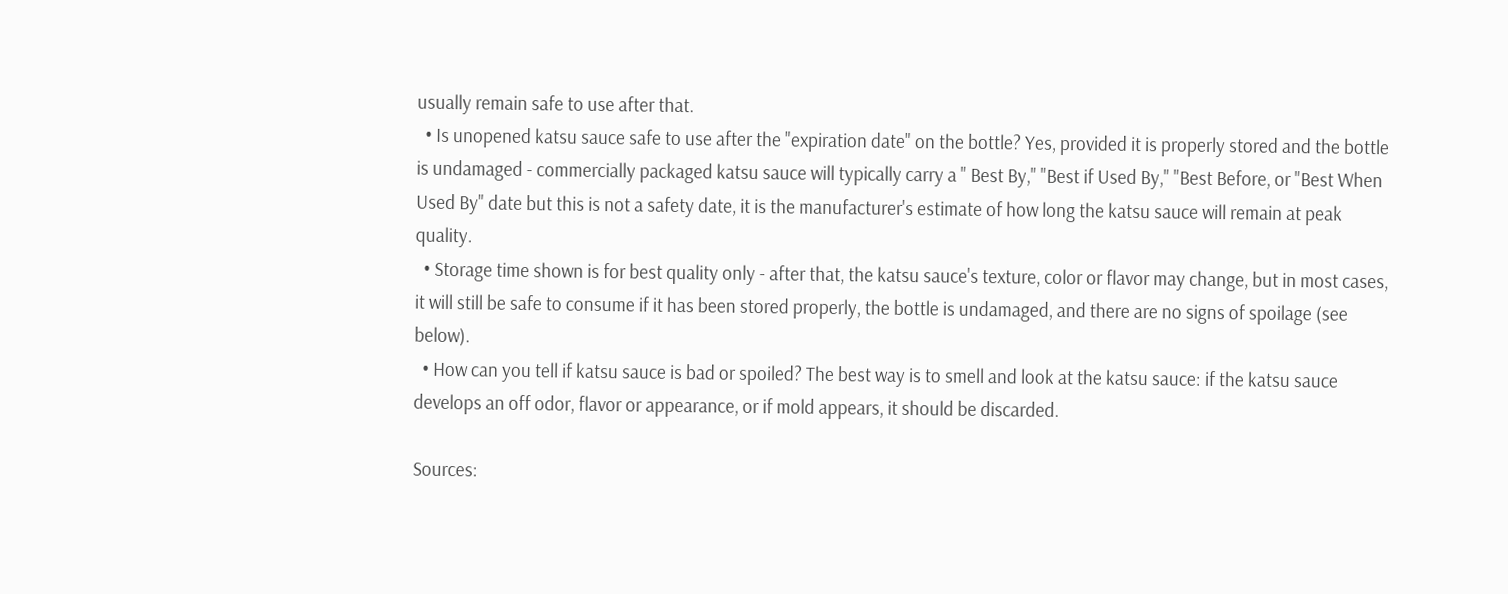usually remain safe to use after that.
  • Is unopened katsu sauce safe to use after the "expiration date" on the bottle? Yes, provided it is properly stored and the bottle is undamaged - commercially packaged katsu sauce will typically carry a " Best By," "Best if Used By," "Best Before, or "Best When Used By" date but this is not a safety date, it is the manufacturer's estimate of how long the katsu sauce will remain at peak quality.
  • Storage time shown is for best quality only - after that, the katsu sauce's texture, color or flavor may change, but in most cases, it will still be safe to consume if it has been stored properly, the bottle is undamaged, and there are no signs of spoilage (see below).
  • How can you tell if katsu sauce is bad or spoiled? The best way is to smell and look at the katsu sauce: if the katsu sauce develops an off odor, flavor or appearance, or if mold appears, it should be discarded.

Sources: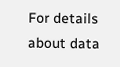For details about data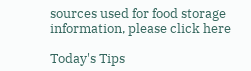sources used for food storage information, please click here

Today's Tips